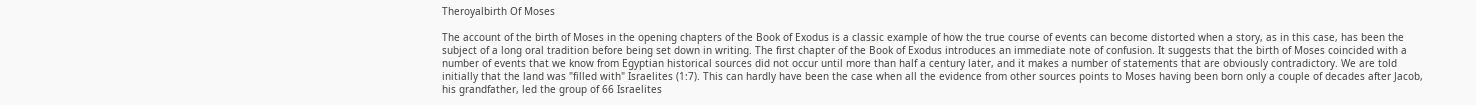Theroyalbirth Of Moses

The account of the birth of Moses in the opening chapters of the Book of Exodus is a classic example of how the true course of events can become distorted when a story, as in this case, has been the subject of a long oral tradition before being set down in writing. The first chapter of the Book of Exodus introduces an immediate note of confusion. It suggests that the birth of Moses coincided with a number of events that we know from Egyptian historical sources did not occur until more than half a century later, and it makes a number of statements that are obviously contradictory. We are told initially that the land was "filled with" Israelites (1:7). This can hardly have been the case when all the evidence from other sources points to Moses having been born only a couple of decades after Jacob, his grandfather, led the group of 66 Israelites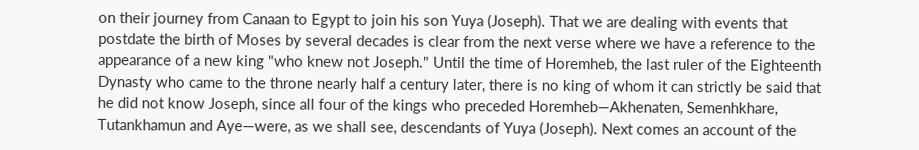on their journey from Canaan to Egypt to join his son Yuya (Joseph). That we are dealing with events that postdate the birth of Moses by several decades is clear from the next verse where we have a reference to the appearance of a new king "who knew not Joseph." Until the time of Horemheb, the last ruler of the Eighteenth Dynasty who came to the throne nearly half a century later, there is no king of whom it can strictly be said that he did not know Joseph, since all four of the kings who preceded Horemheb—Akhenaten, Semenhkhare, Tutankhamun and Aye—were, as we shall see, descendants of Yuya (Joseph). Next comes an account of the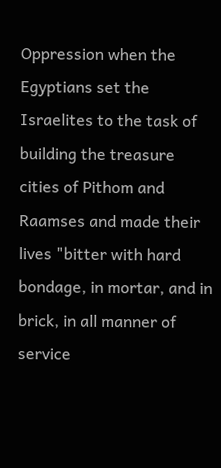Oppression when the Egyptians set the Israelites to the task of building the treasure cities of Pithom and Raamses and made their lives "bitter with hard bondage, in mortar, and in brick, in all manner of service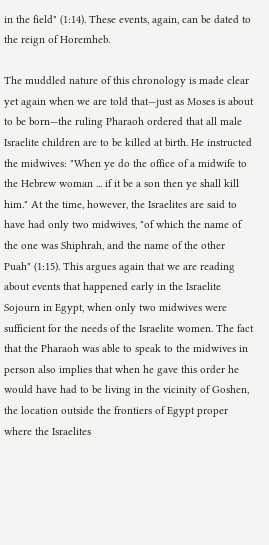in the field" (1:14). These events, again, can be dated to the reign of Horemheb.

The muddled nature of this chronology is made clear yet again when we are told that—just as Moses is about to be born—the ruling Pharaoh ordered that all male Israelite children are to be killed at birth. He instructed the midwives: "When ye do the office of a midwife to the Hebrew woman ... if it be a son then ye shall kill him." At the time, however, the Israelites are said to have had only two midwives, "of which the name of the one was Shiphrah, and the name of the other Puah" (1:15). This argues again that we are reading about events that happened early in the Israelite Sojourn in Egypt, when only two midwives were sufficient for the needs of the Israelite women. The fact that the Pharaoh was able to speak to the midwives in person also implies that when he gave this order he would have had to be living in the vicinity of Goshen, the location outside the frontiers of Egypt proper where the Israelites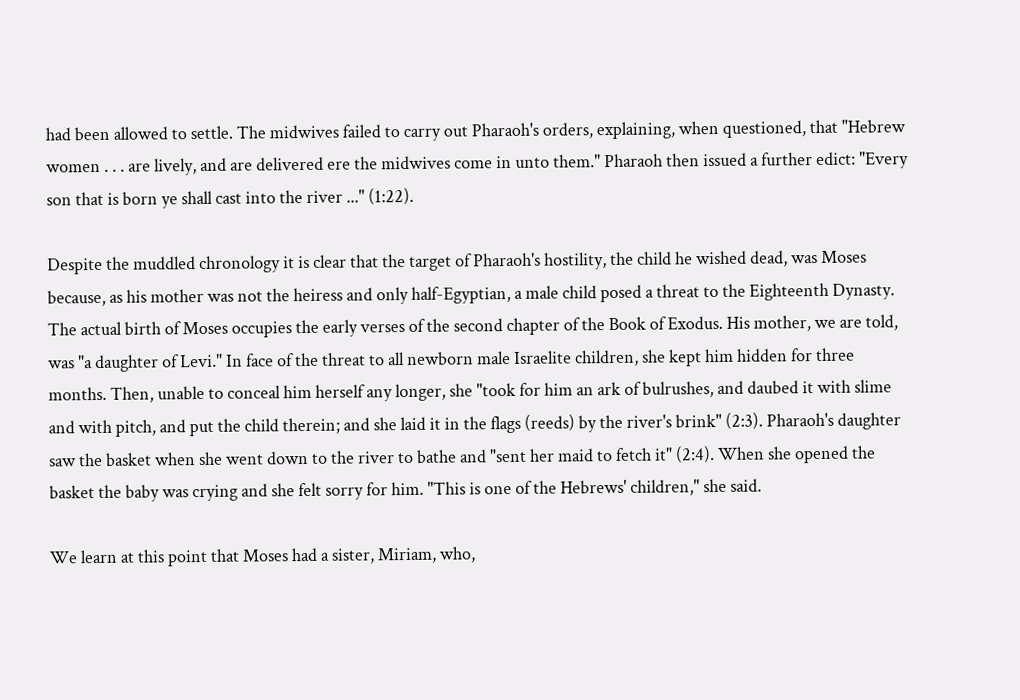had been allowed to settle. The midwives failed to carry out Pharaoh's orders, explaining, when questioned, that "Hebrew women . . . are lively, and are delivered ere the midwives come in unto them." Pharaoh then issued a further edict: "Every son that is born ye shall cast into the river ..." (1:22).

Despite the muddled chronology it is clear that the target of Pharaoh's hostility, the child he wished dead, was Moses because, as his mother was not the heiress and only half-Egyptian, a male child posed a threat to the Eighteenth Dynasty. The actual birth of Moses occupies the early verses of the second chapter of the Book of Exodus. His mother, we are told, was "a daughter of Levi." In face of the threat to all newborn male Israelite children, she kept him hidden for three months. Then, unable to conceal him herself any longer, she "took for him an ark of bulrushes, and daubed it with slime and with pitch, and put the child therein; and she laid it in the flags (reeds) by the river's brink" (2:3). Pharaoh's daughter saw the basket when she went down to the river to bathe and "sent her maid to fetch it" (2:4). When she opened the basket the baby was crying and she felt sorry for him. "This is one of the Hebrews' children," she said.

We learn at this point that Moses had a sister, Miriam, who,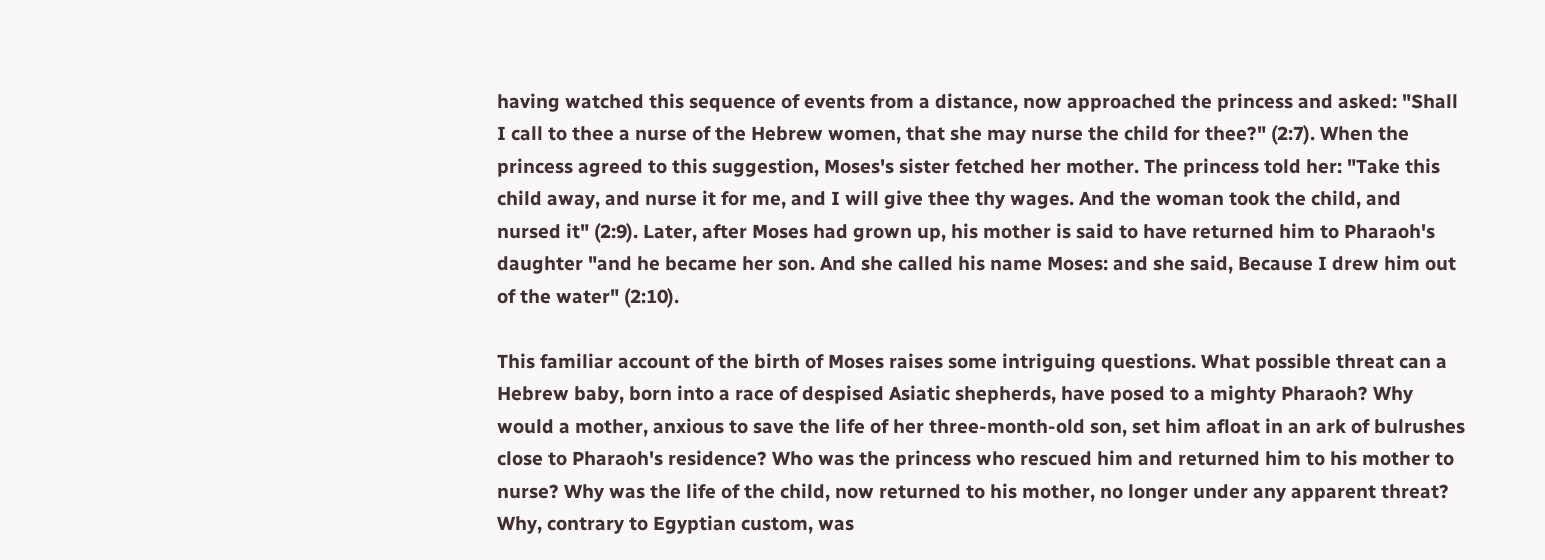having watched this sequence of events from a distance, now approached the princess and asked: "Shall I call to thee a nurse of the Hebrew women, that she may nurse the child for thee?" (2:7). When the princess agreed to this suggestion, Moses's sister fetched her mother. The princess told her: "Take this child away, and nurse it for me, and I will give thee thy wages. And the woman took the child, and nursed it" (2:9). Later, after Moses had grown up, his mother is said to have returned him to Pharaoh's daughter "and he became her son. And she called his name Moses: and she said, Because I drew him out of the water" (2:10).

This familiar account of the birth of Moses raises some intriguing questions. What possible threat can a Hebrew baby, born into a race of despised Asiatic shepherds, have posed to a mighty Pharaoh? Why would a mother, anxious to save the life of her three-month-old son, set him afloat in an ark of bulrushes close to Pharaoh's residence? Who was the princess who rescued him and returned him to his mother to nurse? Why was the life of the child, now returned to his mother, no longer under any apparent threat? Why, contrary to Egyptian custom, was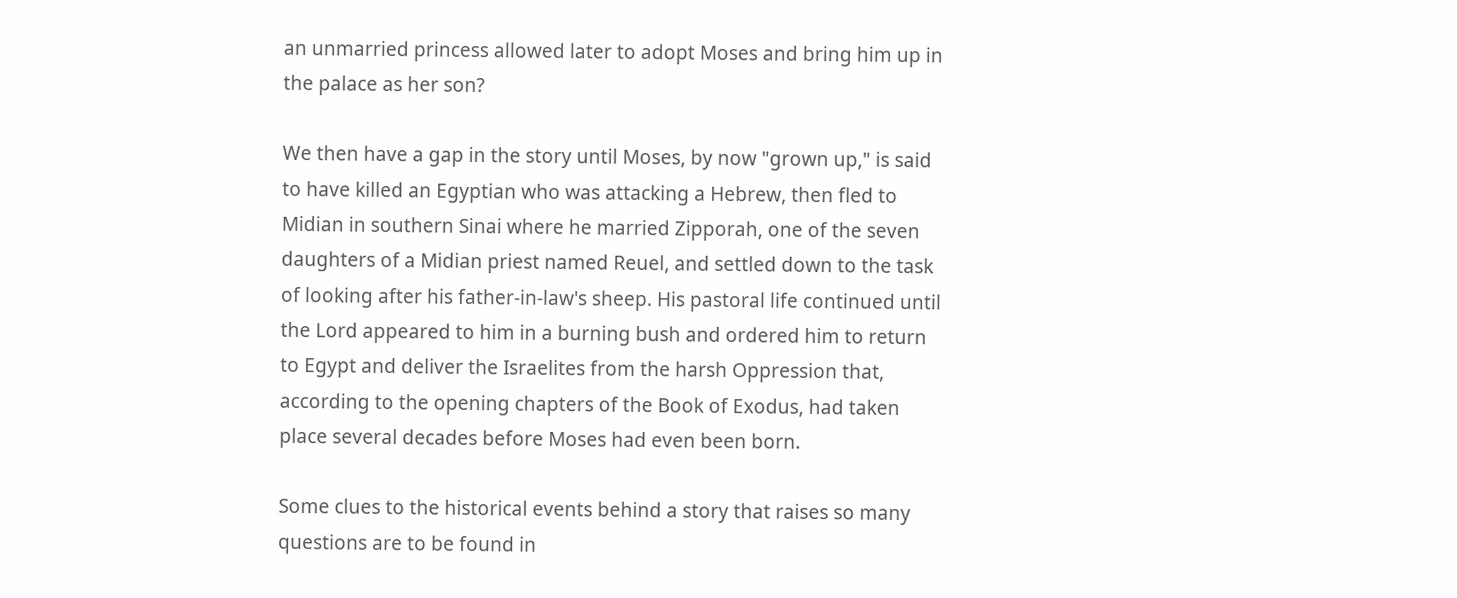an unmarried princess allowed later to adopt Moses and bring him up in the palace as her son?

We then have a gap in the story until Moses, by now "grown up," is said to have killed an Egyptian who was attacking a Hebrew, then fled to Midian in southern Sinai where he married Zipporah, one of the seven daughters of a Midian priest named Reuel, and settled down to the task of looking after his father-in-law's sheep. His pastoral life continued until the Lord appeared to him in a burning bush and ordered him to return to Egypt and deliver the Israelites from the harsh Oppression that, according to the opening chapters of the Book of Exodus, had taken place several decades before Moses had even been born.

Some clues to the historical events behind a story that raises so many questions are to be found in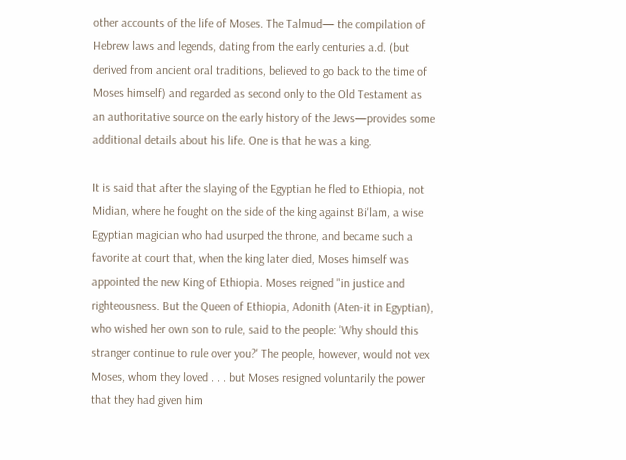other accounts of the life of Moses. The Talmud— the compilation of Hebrew laws and legends, dating from the early centuries a.d. (but derived from ancient oral traditions, believed to go back to the time of Moses himself) and regarded as second only to the Old Testament as an authoritative source on the early history of the Jews—provides some additional details about his life. One is that he was a king.

It is said that after the slaying of the Egyptian he fled to Ethiopia, not Midian, where he fought on the side of the king against Bi'lam, a wise Egyptian magician who had usurped the throne, and became such a favorite at court that, when the king later died, Moses himself was appointed the new King of Ethiopia. Moses reigned "in justice and righteousness. But the Queen of Ethiopia, Adonith (Aten-it in Egyptian), who wished her own son to rule, said to the people: 'Why should this stranger continue to rule over you?' The people, however, would not vex Moses, whom they loved . . . but Moses resigned voluntarily the power that they had given him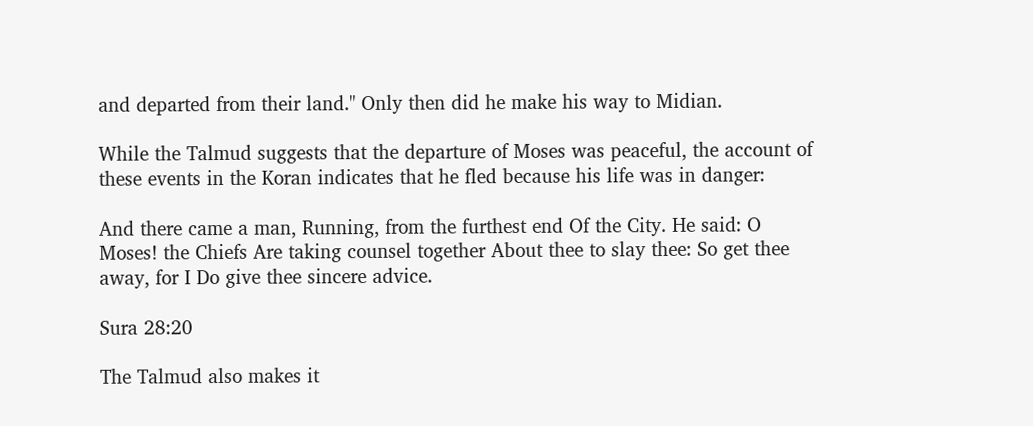and departed from their land." Only then did he make his way to Midian.

While the Talmud suggests that the departure of Moses was peaceful, the account of these events in the Koran indicates that he fled because his life was in danger:

And there came a man, Running, from the furthest end Of the City. He said: O Moses! the Chiefs Are taking counsel together About thee to slay thee: So get thee away, for I Do give thee sincere advice.

Sura 28:20

The Talmud also makes it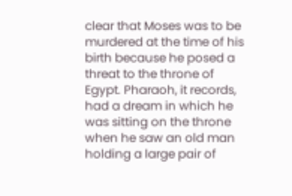clear that Moses was to be murdered at the time of his birth because he posed a threat to the throne of Egypt. Pharaoh, it records, had a dream in which he was sitting on the throne when he saw an old man holding a large pair of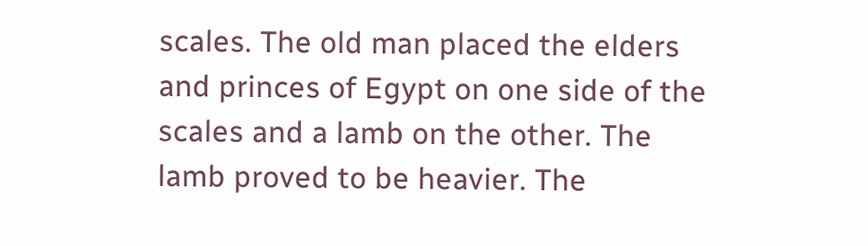scales. The old man placed the elders and princes of Egypt on one side of the scales and a lamb on the other. The lamb proved to be heavier. The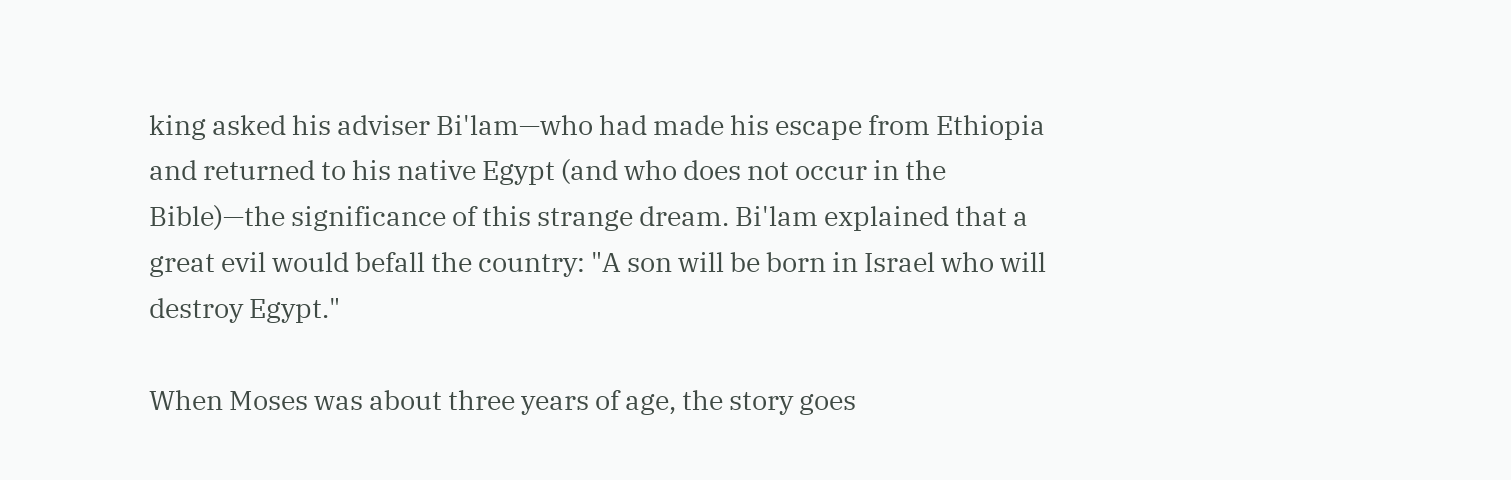king asked his adviser Bi'lam—who had made his escape from Ethiopia and returned to his native Egypt (and who does not occur in the Bible)—the significance of this strange dream. Bi'lam explained that a great evil would befall the country: "A son will be born in Israel who will destroy Egypt."

When Moses was about three years of age, the story goes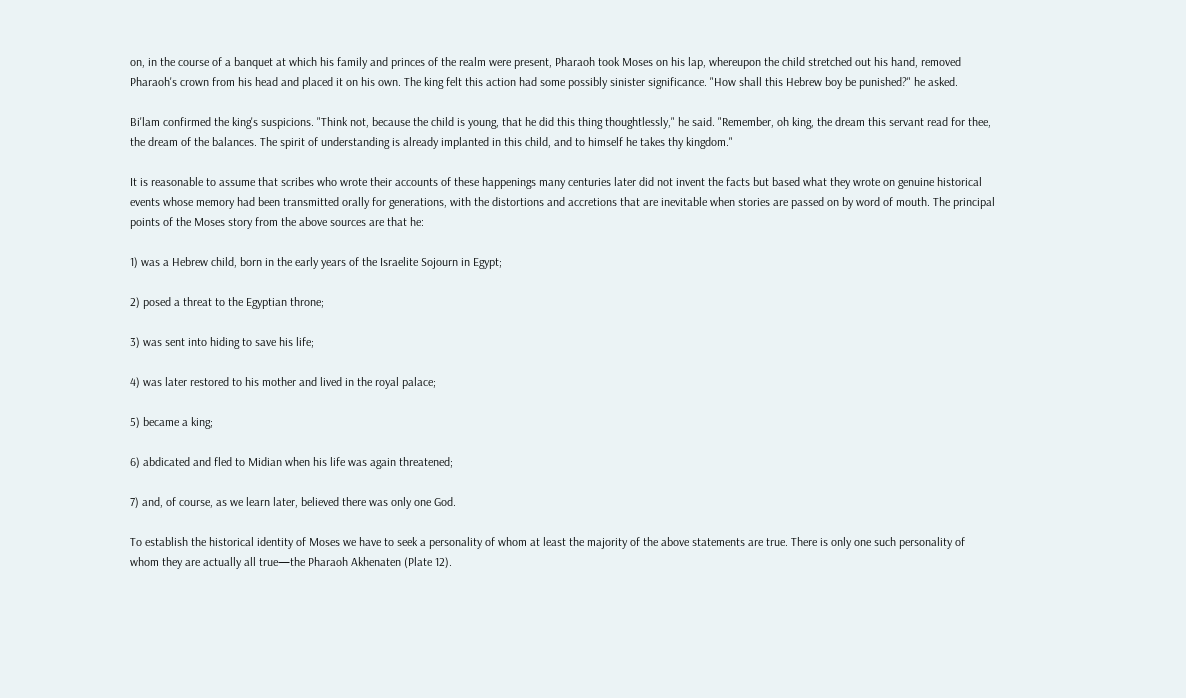on, in the course of a banquet at which his family and princes of the realm were present, Pharaoh took Moses on his lap, whereupon the child stretched out his hand, removed Pharaoh's crown from his head and placed it on his own. The king felt this action had some possibly sinister significance. "How shall this Hebrew boy be punished?" he asked.

Bi'lam confirmed the king's suspicions. "Think not, because the child is young, that he did this thing thoughtlessly," he said. "Remember, oh king, the dream this servant read for thee, the dream of the balances. The spirit of understanding is already implanted in this child, and to himself he takes thy kingdom."

It is reasonable to assume that scribes who wrote their accounts of these happenings many centuries later did not invent the facts but based what they wrote on genuine historical events whose memory had been transmitted orally for generations, with the distortions and accretions that are inevitable when stories are passed on by word of mouth. The principal points of the Moses story from the above sources are that he:

1) was a Hebrew child, born in the early years of the Israelite Sojourn in Egypt;

2) posed a threat to the Egyptian throne;

3) was sent into hiding to save his life;

4) was later restored to his mother and lived in the royal palace;

5) became a king;

6) abdicated and fled to Midian when his life was again threatened;

7) and, of course, as we learn later, believed there was only one God.

To establish the historical identity of Moses we have to seek a personality of whom at least the majority of the above statements are true. There is only one such personality of whom they are actually all true—the Pharaoh Akhenaten (Plate 12).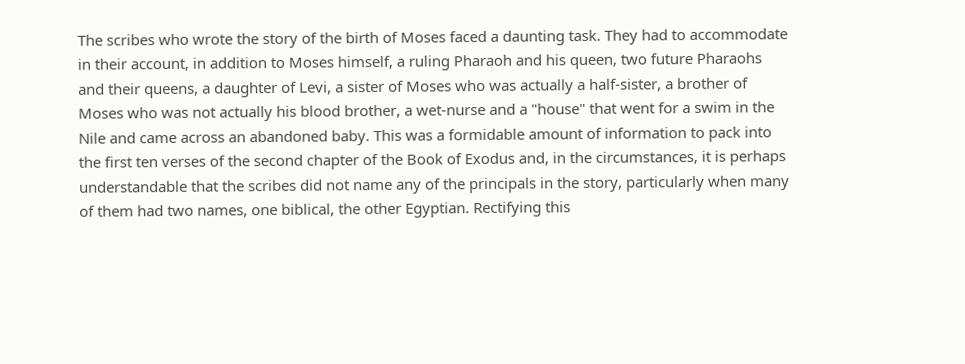The scribes who wrote the story of the birth of Moses faced a daunting task. They had to accommodate in their account, in addition to Moses himself, a ruling Pharaoh and his queen, two future Pharaohs and their queens, a daughter of Levi, a sister of Moses who was actually a half-sister, a brother of Moses who was not actually his blood brother, a wet-nurse and a "house" that went for a swim in the Nile and came across an abandoned baby. This was a formidable amount of information to pack into the first ten verses of the second chapter of the Book of Exodus and, in the circumstances, it is perhaps understandable that the scribes did not name any of the principals in the story, particularly when many of them had two names, one biblical, the other Egyptian. Rectifying this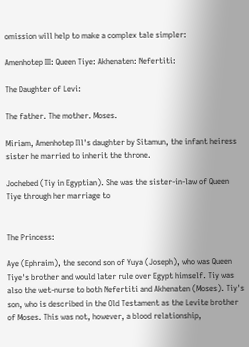omission will help to make a complex tale simpler:

Amenhotep III: Queen Tiye: Akhenaten: Nefertiti:

The Daughter of Levi:

The father. The mother. Moses.

Miriam, Amenhotep Ill's daughter by Sitamun, the infant heiress sister he married to inherit the throne.

Jochebed (Tiy in Egyptian). She was the sister-in-law of Queen Tiye through her marriage to


The Princess:

Aye (Ephraim), the second son of Yuya (Joseph), who was Queen Tiye's brother and would later rule over Egypt himself. Tiy was also the wet-nurse to both Nefertiti and Akhenaten (Moses). Tiy's son, who is described in the Old Testament as the Levite brother of Moses. This was not, however, a blood relationship,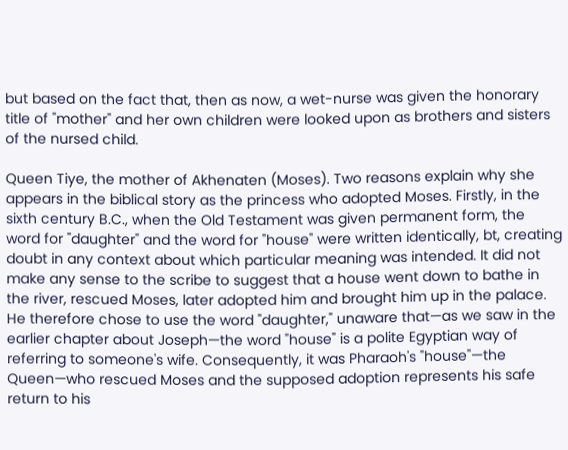but based on the fact that, then as now, a wet-nurse was given the honorary title of "mother" and her own children were looked upon as brothers and sisters of the nursed child.

Queen Tiye, the mother of Akhenaten (Moses). Two reasons explain why she appears in the biblical story as the princess who adopted Moses. Firstly, in the sixth century B.C., when the Old Testament was given permanent form, the word for "daughter" and the word for "house" were written identically, bt, creating doubt in any context about which particular meaning was intended. It did not make any sense to the scribe to suggest that a house went down to bathe in the river, rescued Moses, later adopted him and brought him up in the palace. He therefore chose to use the word "daughter," unaware that—as we saw in the earlier chapter about Joseph—the word "house" is a polite Egyptian way of referring to someone's wife. Consequently, it was Pharaoh's "house"—the Queen—who rescued Moses and the supposed adoption represents his safe return to his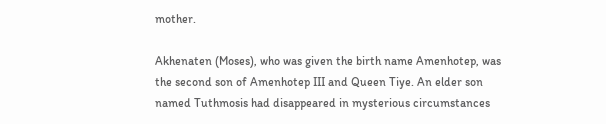mother.

Akhenaten (Moses), who was given the birth name Amenhotep, was the second son of Amenhotep III and Queen Tiye. An elder son named Tuthmosis had disappeared in mysterious circumstances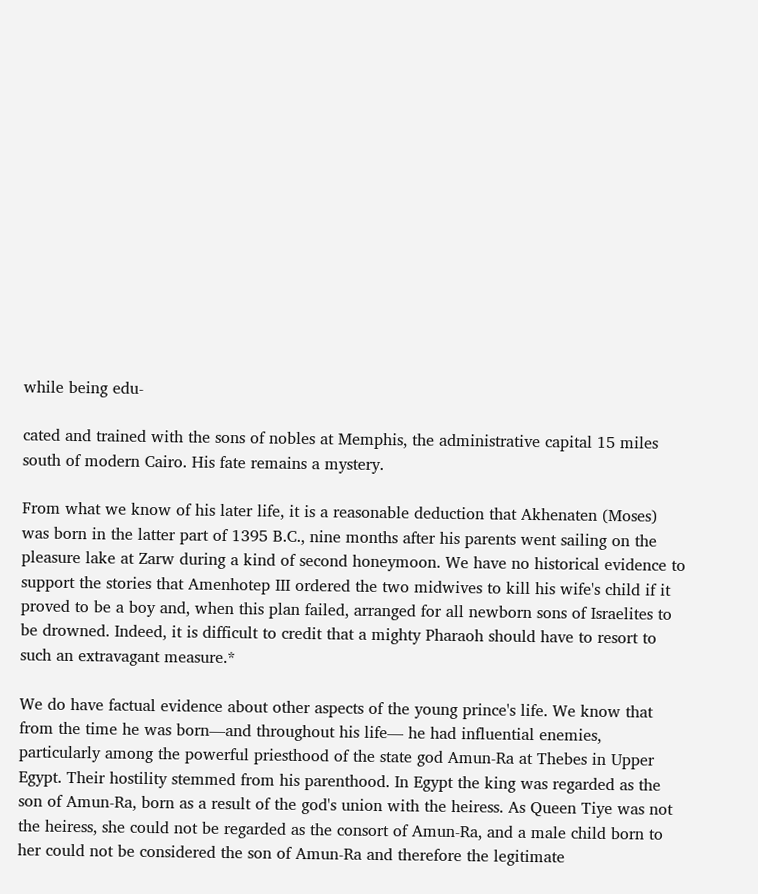while being edu-

cated and trained with the sons of nobles at Memphis, the administrative capital 15 miles south of modern Cairo. His fate remains a mystery.

From what we know of his later life, it is a reasonable deduction that Akhenaten (Moses) was born in the latter part of 1395 B.C., nine months after his parents went sailing on the pleasure lake at Zarw during a kind of second honeymoon. We have no historical evidence to support the stories that Amenhotep III ordered the two midwives to kill his wife's child if it proved to be a boy and, when this plan failed, arranged for all newborn sons of Israelites to be drowned. Indeed, it is difficult to credit that a mighty Pharaoh should have to resort to such an extravagant measure.*

We do have factual evidence about other aspects of the young prince's life. We know that from the time he was born—and throughout his life— he had influential enemies, particularly among the powerful priesthood of the state god Amun-Ra at Thebes in Upper Egypt. Their hostility stemmed from his parenthood. In Egypt the king was regarded as the son of Amun-Ra, born as a result of the god's union with the heiress. As Queen Tiye was not the heiress, she could not be regarded as the consort of Amun-Ra, and a male child born to her could not be considered the son of Amun-Ra and therefore the legitimate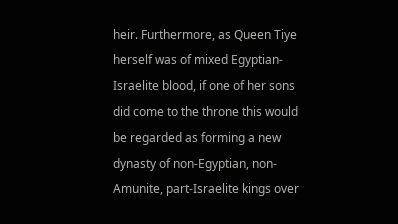heir. Furthermore, as Queen Tiye herself was of mixed Egyptian-Israelite blood, if one of her sons did come to the throne this would be regarded as forming a new dynasty of non-Egyptian, non-Amunite, part-Israelite kings over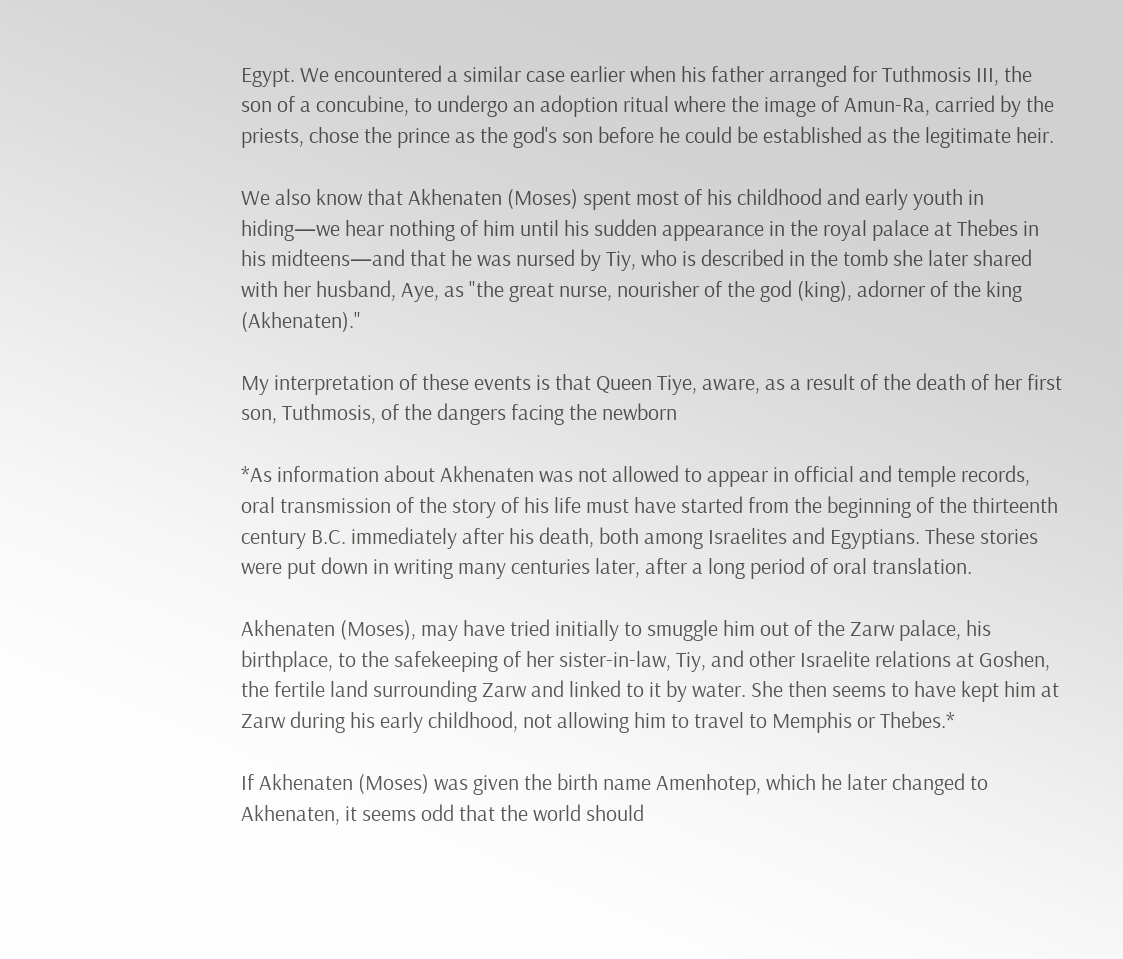Egypt. We encountered a similar case earlier when his father arranged for Tuthmosis III, the son of a concubine, to undergo an adoption ritual where the image of Amun-Ra, carried by the priests, chose the prince as the god's son before he could be established as the legitimate heir.

We also know that Akhenaten (Moses) spent most of his childhood and early youth in hiding—we hear nothing of him until his sudden appearance in the royal palace at Thebes in his midteens—and that he was nursed by Tiy, who is described in the tomb she later shared with her husband, Aye, as "the great nurse, nourisher of the god (king), adorner of the king (Akhenaten)."

My interpretation of these events is that Queen Tiye, aware, as a result of the death of her first son, Tuthmosis, of the dangers facing the newborn

*As information about Akhenaten was not allowed to appear in official and temple records, oral transmission of the story of his life must have started from the beginning of the thirteenth century B.C. immediately after his death, both among Israelites and Egyptians. These stories were put down in writing many centuries later, after a long period of oral translation.

Akhenaten (Moses), may have tried initially to smuggle him out of the Zarw palace, his birthplace, to the safekeeping of her sister-in-law, Tiy, and other Israelite relations at Goshen, the fertile land surrounding Zarw and linked to it by water. She then seems to have kept him at Zarw during his early childhood, not allowing him to travel to Memphis or Thebes.*

If Akhenaten (Moses) was given the birth name Amenhotep, which he later changed to Akhenaten, it seems odd that the world should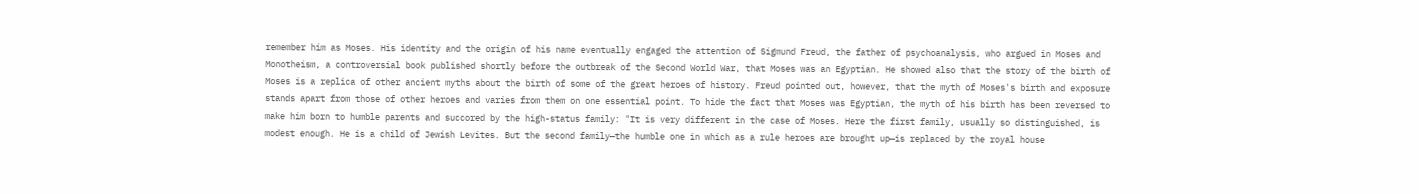remember him as Moses. His identity and the origin of his name eventually engaged the attention of Sigmund Freud, the father of psychoanalysis, who argued in Moses and Monotheism, a controversial book published shortly before the outbreak of the Second World War, that Moses was an Egyptian. He showed also that the story of the birth of Moses is a replica of other ancient myths about the birth of some of the great heroes of history. Freud pointed out, however, that the myth of Moses's birth and exposure stands apart from those of other heroes and varies from them on one essential point. To hide the fact that Moses was Egyptian, the myth of his birth has been reversed to make him born to humble parents and succored by the high-status family: "It is very different in the case of Moses. Here the first family, usually so distinguished, is modest enough. He is a child of Jewish Levites. But the second family—the humble one in which as a rule heroes are brought up—is replaced by the royal house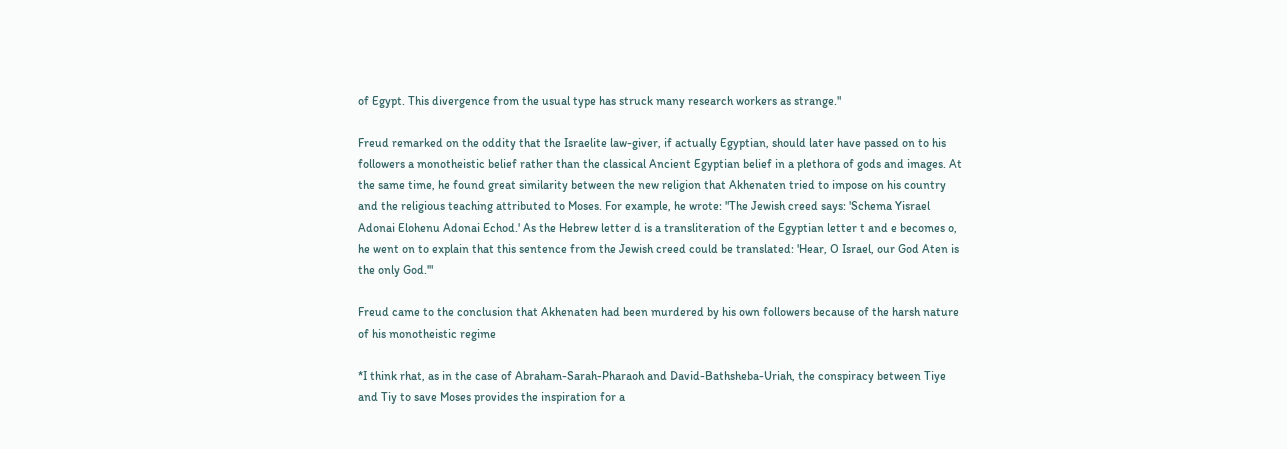of Egypt. This divergence from the usual type has struck many research workers as strange."

Freud remarked on the oddity that the Israelite law-giver, if actually Egyptian, should later have passed on to his followers a monotheistic belief rather than the classical Ancient Egyptian belief in a plethora of gods and images. At the same time, he found great similarity between the new religion that Akhenaten tried to impose on his country and the religious teaching attributed to Moses. For example, he wrote: "The Jewish creed says: 'Schema Yisrael Adonai Elohenu Adonai Echod.' As the Hebrew letter d is a transliteration of the Egyptian letter t and e becomes o, he went on to explain that this sentence from the Jewish creed could be translated: 'Hear, O Israel, our God Aten is the only God.'"

Freud came to the conclusion that Akhenaten had been murdered by his own followers because of the harsh nature of his monotheistic regime

*I think rhat, as in the case of Abraham-Sarah-Pharaoh and David-Bathsheba-Uriah, the conspiracy between Tiye and Tiy to save Moses provides the inspiration for a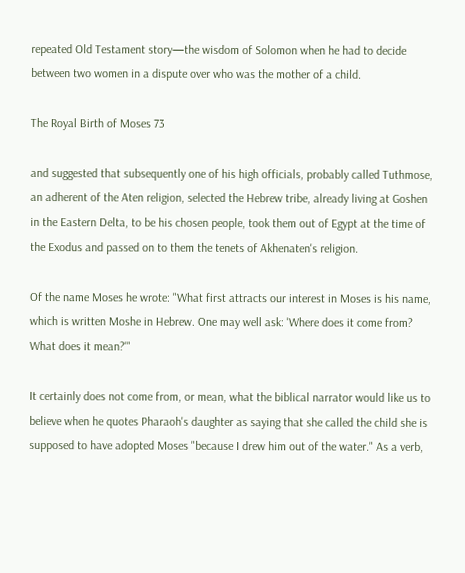repeated Old Testament story—the wisdom of Solomon when he had to decide between two women in a dispute over who was the mother of a child.

The Royal Birth of Moses 73

and suggested that subsequently one of his high officials, probably called Tuthmose, an adherent of the Aten religion, selected the Hebrew tribe, already living at Goshen in the Eastern Delta, to be his chosen people, took them out of Egypt at the time of the Exodus and passed on to them the tenets of Akhenaten's religion.

Of the name Moses he wrote: "What first attracts our interest in Moses is his name, which is written Moshe in Hebrew. One may well ask: 'Where does it come from? What does it mean?'"

It certainly does not come from, or mean, what the biblical narrator would like us to believe when he quotes Pharaoh's daughter as saying that she called the child she is supposed to have adopted Moses "because I drew him out of the water." As a verb,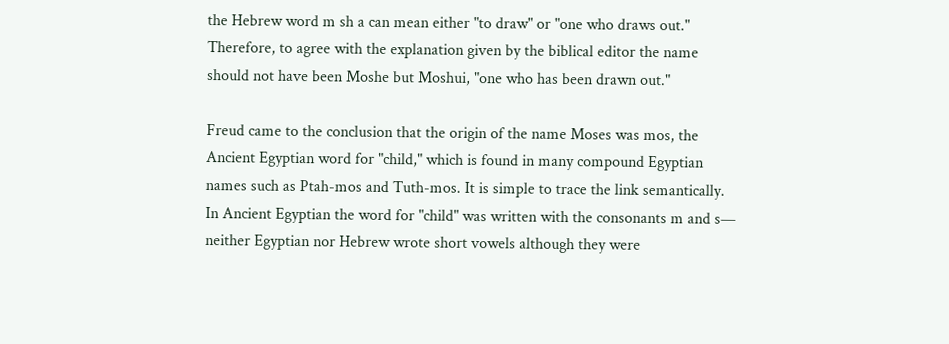the Hebrew word m sh a can mean either "to draw" or "one who draws out." Therefore, to agree with the explanation given by the biblical editor the name should not have been Moshe but Moshui, "one who has been drawn out."

Freud came to the conclusion that the origin of the name Moses was mos, the Ancient Egyptian word for "child," which is found in many compound Egyptian names such as Ptah-mos and Tuth-mos. It is simple to trace the link semantically. In Ancient Egyptian the word for "child" was written with the consonants m and s— neither Egyptian nor Hebrew wrote short vowels although they were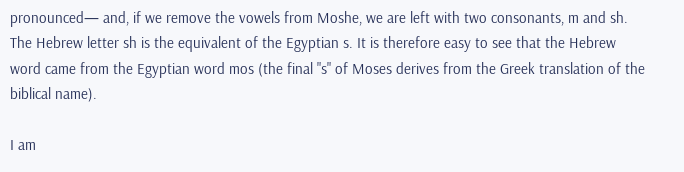pronounced— and, if we remove the vowels from Moshe, we are left with two consonants, m and sh. The Hebrew letter sh is the equivalent of the Egyptian s. It is therefore easy to see that the Hebrew word came from the Egyptian word mos (the final "s" of Moses derives from the Greek translation of the biblical name).

I am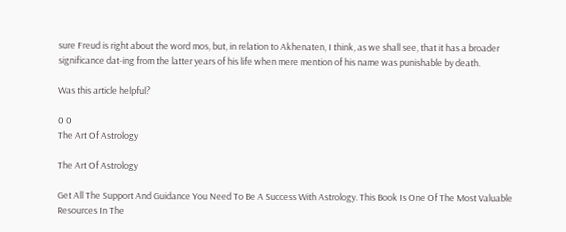sure Freud is right about the word mos, but, in relation to Akhenaten, I think, as we shall see, that it has a broader significance dat-ing from the latter years of his life when mere mention of his name was punishable by death.

Was this article helpful?

0 0
The Art Of Astrology

The Art Of Astrology

Get All The Support And Guidance You Need To Be A Success With Astrology. This Book Is One Of The Most Valuable Resources In The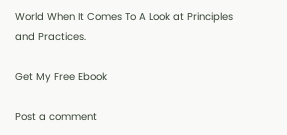World When It Comes To A Look at Principles and Practices.

Get My Free Ebook

Post a comment